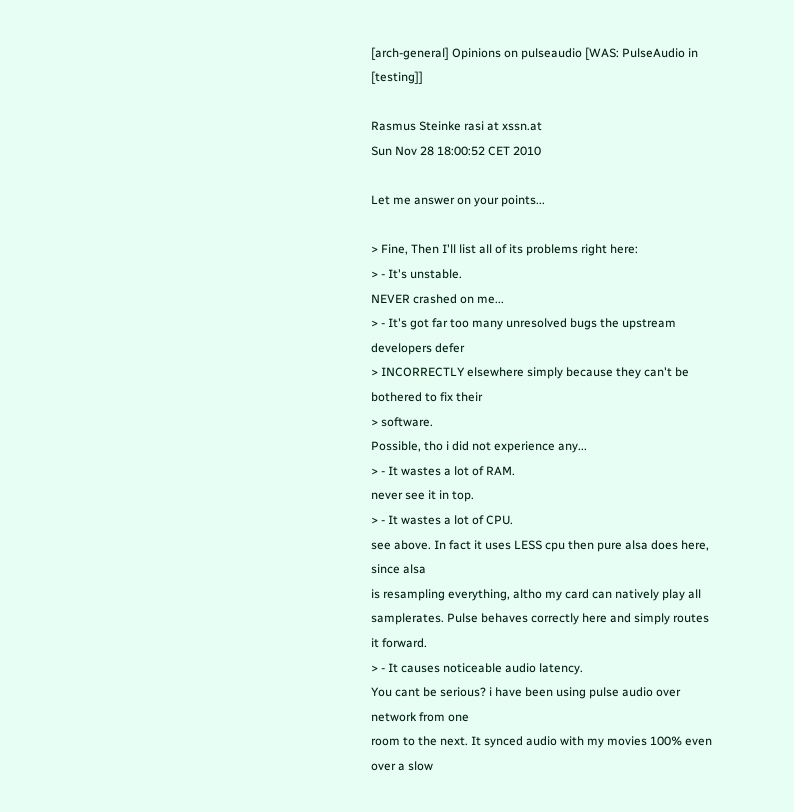[arch-general] Opinions on pulseaudio [WAS: PulseAudio in [testing]]

Rasmus Steinke rasi at xssn.at
Sun Nov 28 18:00:52 CET 2010

Let me answer on your points...

> Fine, Then I'll list all of its problems right here:
> - It's unstable.
NEVER crashed on me...
> - It's got far too many unresolved bugs the upstream developers defer
> INCORRECTLY elsewhere simply because they can't be bothered to fix their
> software.
Possible, tho i did not experience any...
> - It wastes a lot of RAM.
never see it in top.
> - It wastes a lot of CPU.
see above. In fact it uses LESS cpu then pure alsa does here, since alsa
is resampling everything, altho my card can natively play all
samplerates. Pulse behaves correctly here and simply routes it forward.
> - It causes noticeable audio latency.
You cant be serious? i have been using pulse audio over network from one
room to the next. It synced audio with my movies 100% even over a slow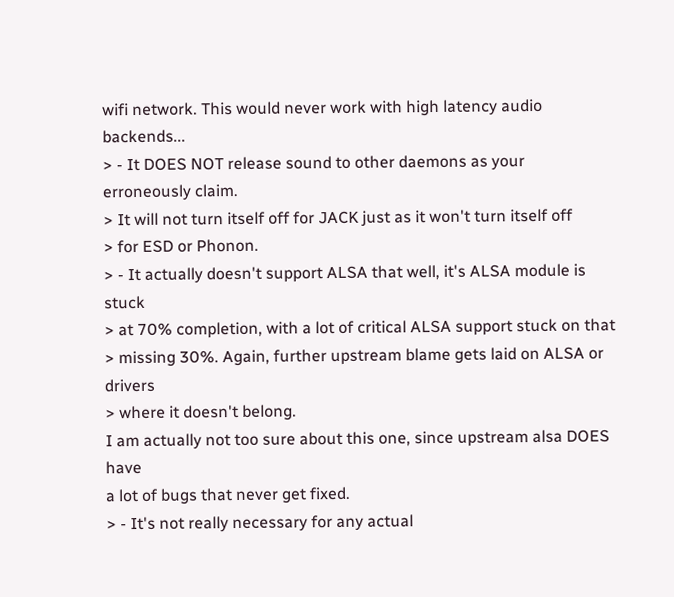wifi network. This would never work with high latency audio backends...
> - It DOES NOT release sound to other daemons as your erroneously claim.
> It will not turn itself off for JACK just as it won't turn itself off
> for ESD or Phonon.
> - It actually doesn't support ALSA that well, it's ALSA module is stuck
> at 70% completion, with a lot of critical ALSA support stuck on that
> missing 30%. Again, further upstream blame gets laid on ALSA or drivers
> where it doesn't belong.
I am actually not too sure about this one, since upstream alsa DOES have
a lot of bugs that never get fixed.
> - It's not really necessary for any actual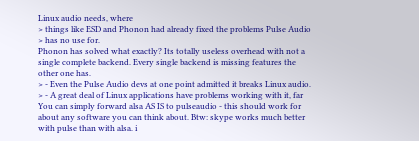Linux audio needs, where
> things like ESD and Phonon had already fixed the problems Pulse Audio
> has no use for.
Phonon has solved what exactly? Its totally useless overhead with not a
single complete backend. Every single backend is missing features the
other one has.
> - Even the Pulse Audio devs at one point admitted it breaks Linux audio.
> - A great deal of Linux applications have problems working with it, far
You can simply forward alsa AS IS to pulseaudio - this should work for
about any software you can think about. Btw: skype works much better
with pulse than with alsa. i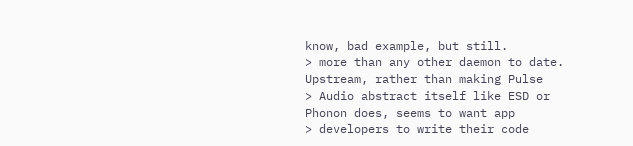know, bad example, but still.
> more than any other daemon to date. Upstream, rather than making Pulse
> Audio abstract itself like ESD or Phonon does, seems to want app
> developers to write their code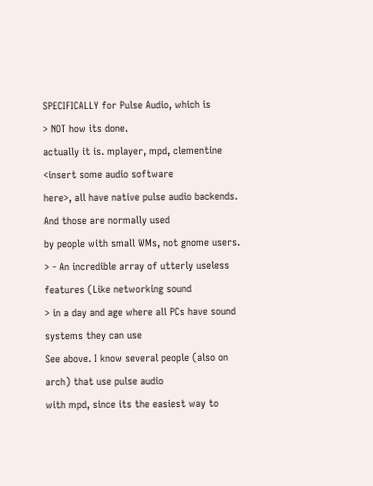SPECIFICALLY for Pulse Audio, which is
> NOT how its done.
actually it is. mplayer, mpd, clementine <insert some audio software
here>, all have native pulse audio backends. And those are normally used
by people with small WMs, not gnome users.
> - An incredible array of utterly useless features (Like networking sound
> in a day and age where all PCs have sound systems they can use
See above. I know several people (also on arch) that use pulse audio
with mpd, since its the easiest way to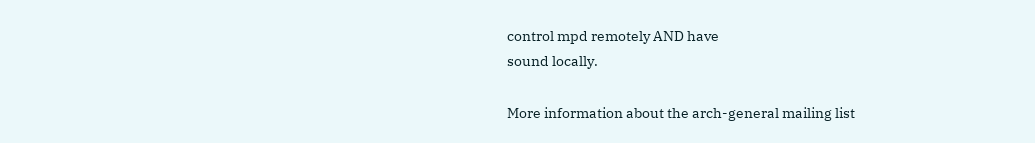control mpd remotely AND have
sound locally.

More information about the arch-general mailing list